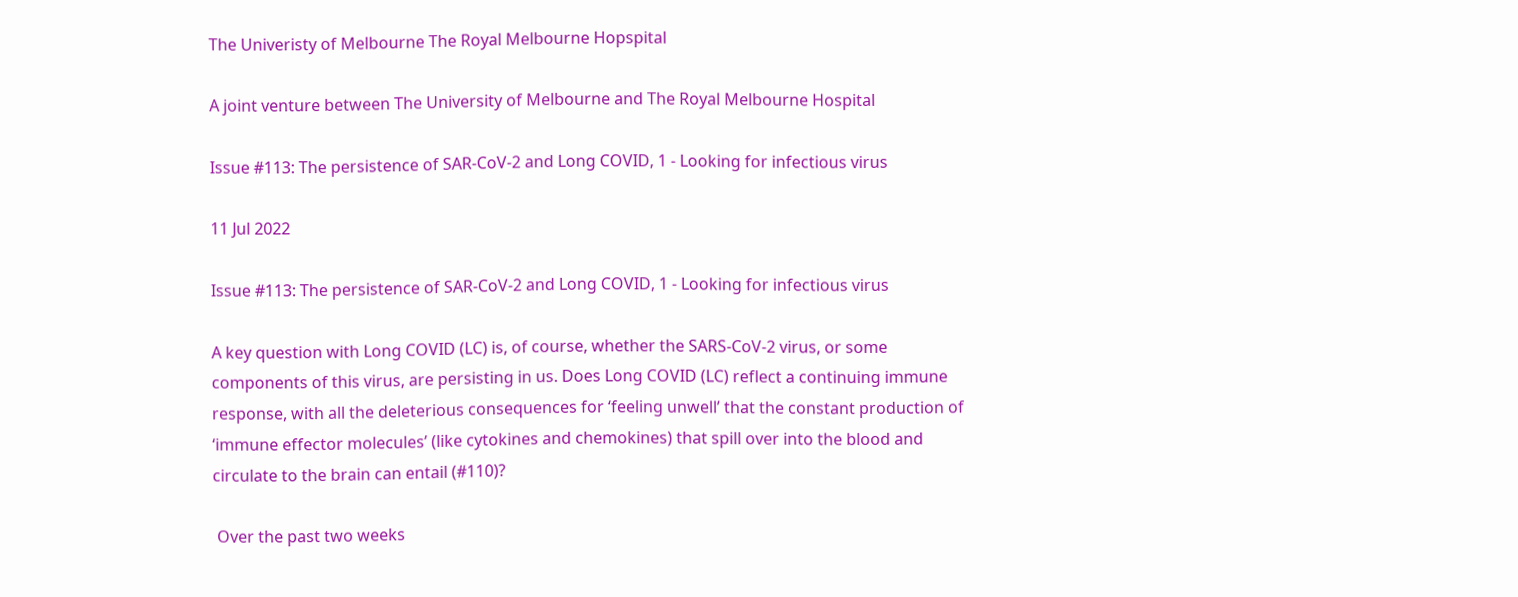The Univeristy of Melbourne The Royal Melbourne Hopspital

A joint venture between The University of Melbourne and The Royal Melbourne Hospital

Issue #113: The persistence of SAR-CoV-2 and Long COVID, 1 - Looking for infectious virus

11 Jul 2022

Issue #113: The persistence of SAR-CoV-2 and Long COVID, 1 - Looking for infectious virus

A key question with Long COVID (LC) is, of course, whether the SARS-CoV-2 virus, or some components of this virus, are persisting in us. Does Long COVID (LC) reflect a continuing immune response, with all the deleterious consequences for ‘feeling unwell’ that the constant production of ‘immune effector molecules’ (like cytokines and chemokines) that spill over into the blood and circulate to the brain can entail (#110)?

 Over the past two weeks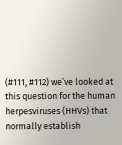(#111, #112) we’ve looked at this question for the human herpesviruses (HHVs) that normally establish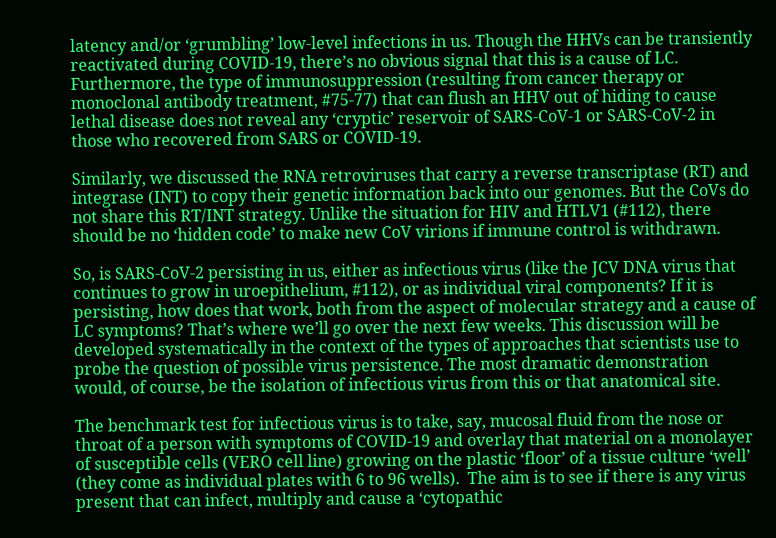latency and/or ‘grumbling’ low-level infections in us. Though the HHVs can be transiently reactivated during COVID-19, there’s no obvious signal that this is a cause of LC. Furthermore, the type of immunosuppression (resulting from cancer therapy or monoclonal antibody treatment, #75-77) that can flush an HHV out of hiding to cause lethal disease does not reveal any ‘cryptic’ reservoir of SARS-CoV-1 or SARS-CoV-2 in those who recovered from SARS or COVID-19.

Similarly, we discussed the RNA retroviruses that carry a reverse transcriptase (RT) and integrase (INT) to copy their genetic information back into our genomes. But the CoVs do not share this RT/INT strategy. Unlike the situation for HIV and HTLV1 (#112), there should be no ‘hidden code’ to make new CoV virions if immune control is withdrawn.

So, is SARS-CoV-2 persisting in us, either as infectious virus (like the JCV DNA virus that continues to grow in uroepithelium, #112), or as individual viral components? If it is persisting, how does that work, both from the aspect of molecular strategy and a cause of LC symptoms? That’s where we’ll go over the next few weeks. This discussion will be developed systematically in the context of the types of approaches that scientists use to probe the question of possible virus persistence. The most dramatic demonstration would, of course, be the isolation of infectious virus from this or that anatomical site.

The benchmark test for infectious virus is to take, say, mucosal fluid from the nose or throat of a person with symptoms of COVID-19 and overlay that material on a monolayer of susceptible cells (VERO cell line) growing on the plastic ‘floor’ of a tissue culture ‘well’ (they come as individual plates with 6 to 96 wells).  The aim is to see if there is any virus present that can infect, multiply and cause a ‘cytopathic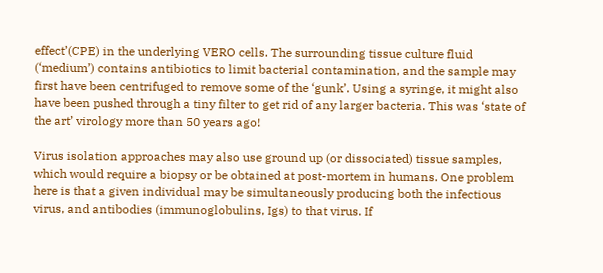effect’(CPE) in the underlying VERO cells. The surrounding tissue culture fluid (‘medium’) contains antibiotics to limit bacterial contamination, and the sample may first have been centrifuged to remove some of the ‘gunk’. Using a syringe, it might also have been pushed through a tiny filter to get rid of any larger bacteria. This was ‘state of the art’ virology more than 50 years ago!

Virus isolation approaches may also use ground up (or dissociated) tissue samples, which would require a biopsy or be obtained at post-mortem in humans. One problem here is that a given individual may be simultaneously producing both the infectious virus, and antibodies (immunoglobulins, Igs) to that virus. If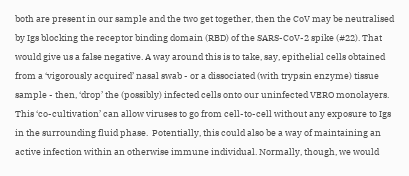both are present in our sample and the two get together, then the CoV may be neutralised by Igs blocking the receptor binding domain (RBD) of the SARS-CoV-2 spike (#22). That would give us a false negative. A way around this is to take, say, epithelial cells obtained from a ‘vigorously acquired’ nasal swab - or a dissociated (with trypsin enzyme) tissue sample - then, ‘drop’ the (possibly) infected cells onto our uninfected VERO monolayers. This ‘co-cultivation’ can allow viruses to go from cell-to-cell without any exposure to Igs in the surrounding fluid phase.  Potentially, this could also be a way of maintaining an active infection within an otherwise immune individual. Normally, though, we would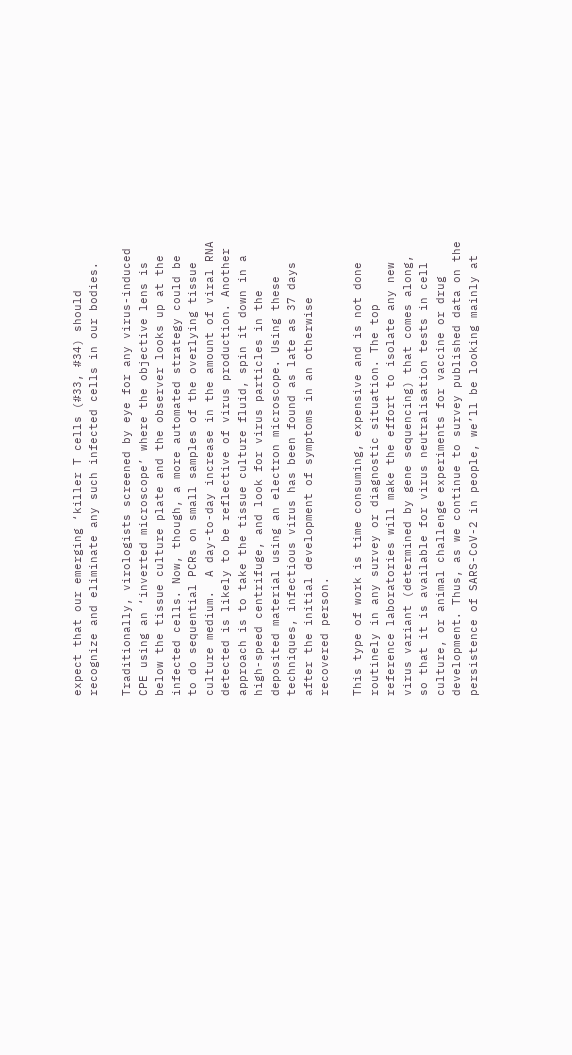expect that our emerging ‘killer T cells (#33, #34) should recognize and eliminate any such infected cells in our bodies.

Traditionally, virologists screened by eye for any virus-induced CPE using an ‘inverted microscope’ where the objective lens is below the tissue culture plate and the observer looks up at the infected cells. Now, though, a more automated strategy could be to do sequential PCRs on small samples of the overlying tissue culture medium.  A day-to-day increase in the amount of viral RNA detected is likely to be reflective of virus production. Another approach is to take the tissue culture fluid, spin it down in a high-speed centrifuge, and look for virus particles in the deposited material using an electron microscope. Using these techniques, infectious virus has been found as late as 37 days after the initial development of symptoms in an otherwise recovered person.

This type of work is time consuming, expensive and is not done routinely in any survey or diagnostic situation. The top reference laboratories will make the effort to isolate any new virus variant (determined by gene sequencing) that comes along, so that it is available for virus neutralisation tests in cell culture, or animal challenge experiments for vaccine or drug development. Thus, as we continue to survey published data on the persistence of SARS-CoV-2 in people, we’ll be looking mainly at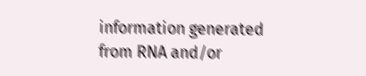information generated from RNA and/or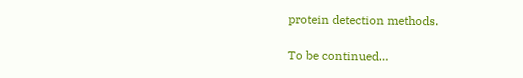protein detection methods.

To be continued…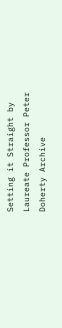Setting it Straight by Laureate Professor Peter Doherty Archive